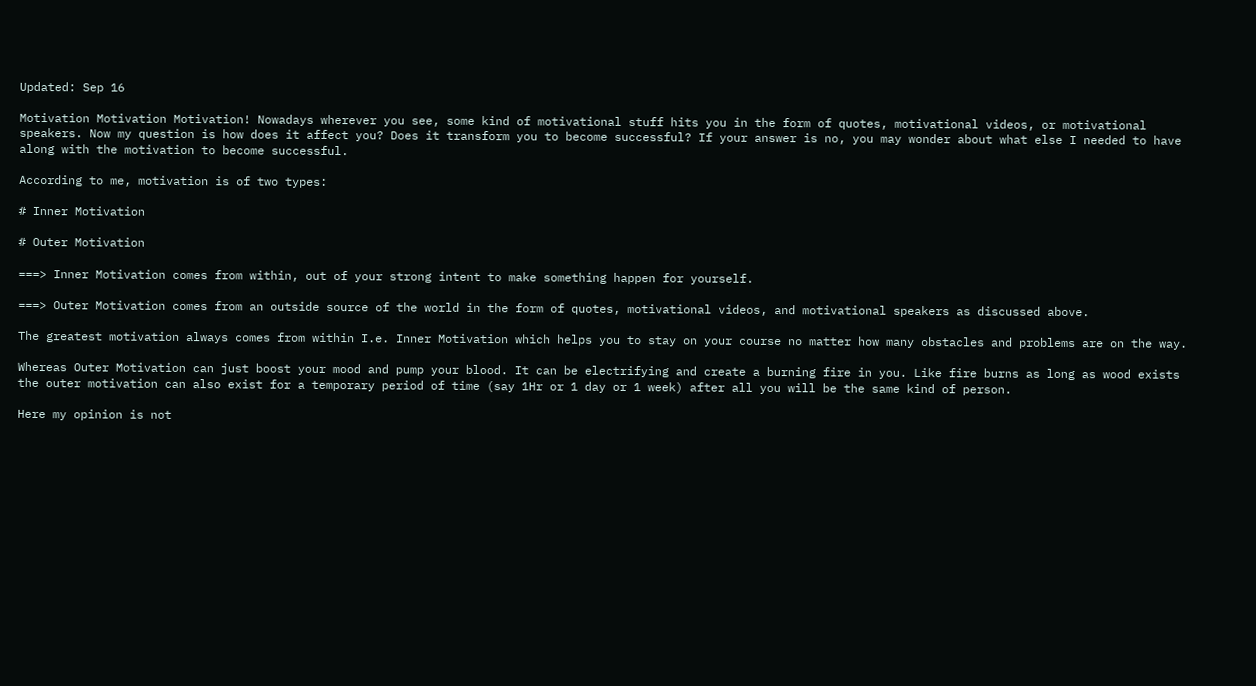Updated: Sep 16

Motivation Motivation Motivation! Nowadays wherever you see, some kind of motivational stuff hits you in the form of quotes, motivational videos, or motivational speakers. Now my question is how does it affect you? Does it transform you to become successful? If your answer is no, you may wonder about what else I needed to have along with the motivation to become successful.

According to me, motivation is of two types:

# Inner Motivation

# Outer Motivation

===> Inner Motivation comes from within, out of your strong intent to make something happen for yourself.

===> Outer Motivation comes from an outside source of the world in the form of quotes, motivational videos, and motivational speakers as discussed above.

The greatest motivation always comes from within I.e. Inner Motivation which helps you to stay on your course no matter how many obstacles and problems are on the way.

Whereas Outer Motivation can just boost your mood and pump your blood. It can be electrifying and create a burning fire in you. Like fire burns as long as wood exists the outer motivation can also exist for a temporary period of time (say 1Hr or 1 day or 1 week) after all you will be the same kind of person.

Here my opinion is not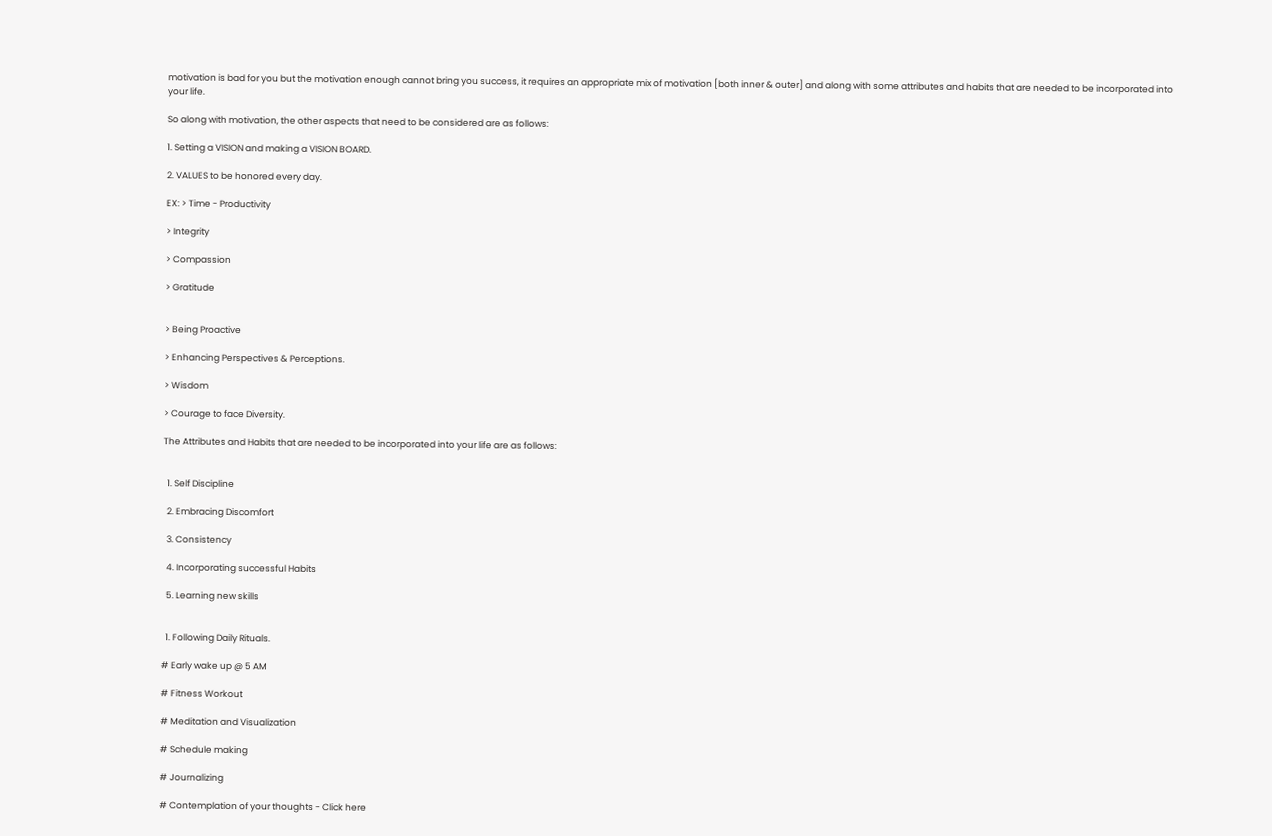motivation is bad for you but the motivation enough cannot bring you success, it requires an appropriate mix of motivation [both inner & outer] and along with some attributes and habits that are needed to be incorporated into your life.

So along with motivation, the other aspects that need to be considered are as follows:

1. Setting a VISION and making a VISION BOARD.

2. VALUES to be honored every day.

EX: > Time - Productivity

> Integrity

> Compassion

> Gratitude


> Being Proactive

> Enhancing Perspectives & Perceptions.

> Wisdom

> Courage to face Diversity.

The Attributes and Habits that are needed to be incorporated into your life are as follows:


  1. Self Discipline

  2. Embracing Discomfort

  3. Consistency

  4. Incorporating successful Habits

  5. Learning new skills


  1. Following Daily Rituals.

# Early wake up @ 5 AM

# Fitness Workout

# Meditation and Visualization

# Schedule making

# Journalizing

# Contemplation of your thoughts - Click here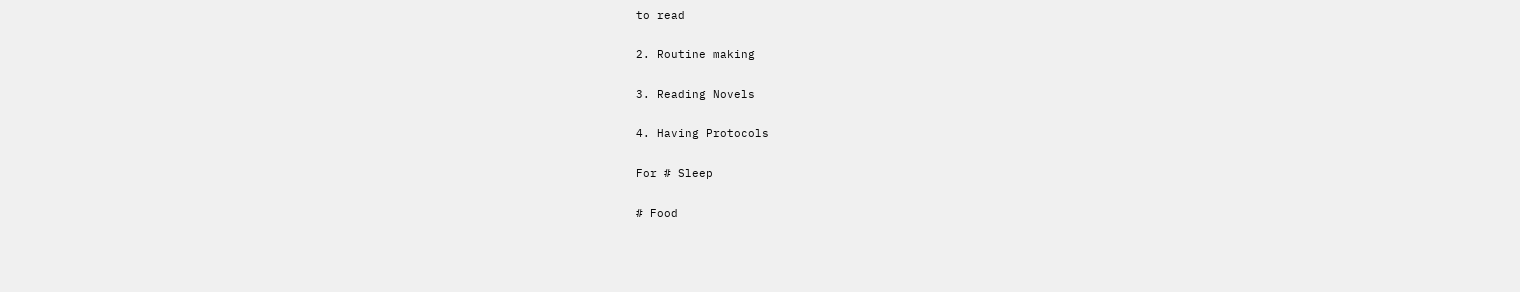to read

2. Routine making

3. Reading Novels

4. Having Protocols

For # Sleep

# Food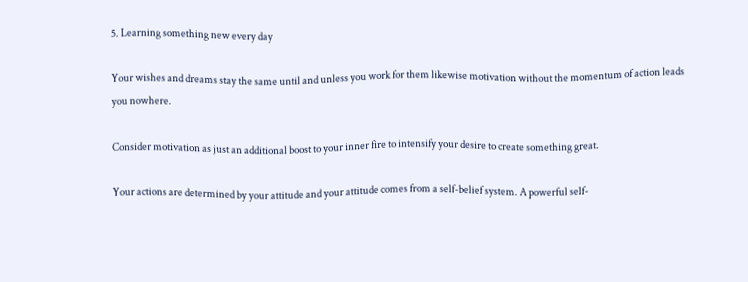5. Learning something new every day

Your wishes and dreams stay the same until and unless you work for them likewise motivation without the momentum of action leads you nowhere.

Consider motivation as just an additional boost to your inner fire to intensify your desire to create something great.

Your actions are determined by your attitude and your attitude comes from a self-belief system. A powerful self-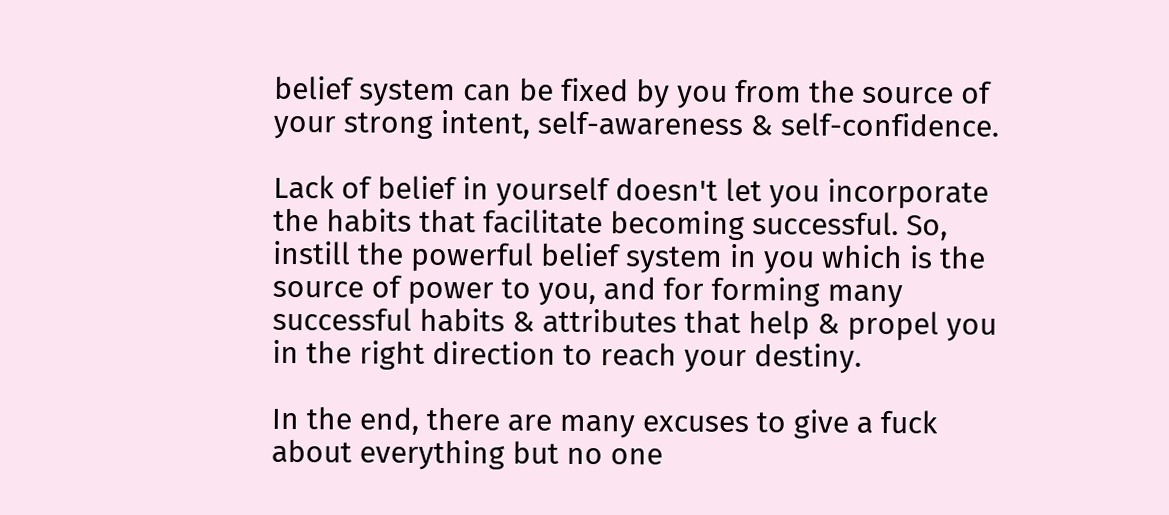belief system can be fixed by you from the source of your strong intent, self-awareness & self-confidence.

Lack of belief in yourself doesn't let you incorporate the habits that facilitate becoming successful. So, instill the powerful belief system in you which is the source of power to you, and for forming many successful habits & attributes that help & propel you in the right direction to reach your destiny.

In the end, there are many excuses to give a fuck about everything but no one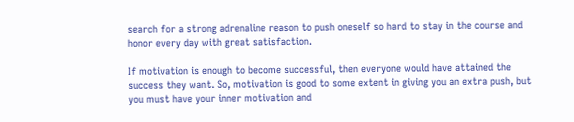search for a strong adrenaline reason to push oneself so hard to stay in the course and honor every day with great satisfaction.

If motivation is enough to become successful, then everyone would have attained the success they want. So, motivation is good to some extent in giving you an extra push, but you must have your inner motivation and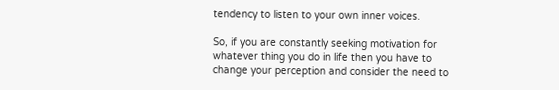tendency to listen to your own inner voices.

So, if you are constantly seeking motivation for whatever thing you do in life then you have to change your perception and consider the need to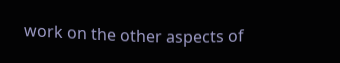work on the other aspects of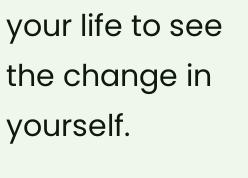your life to see the change in yourself.